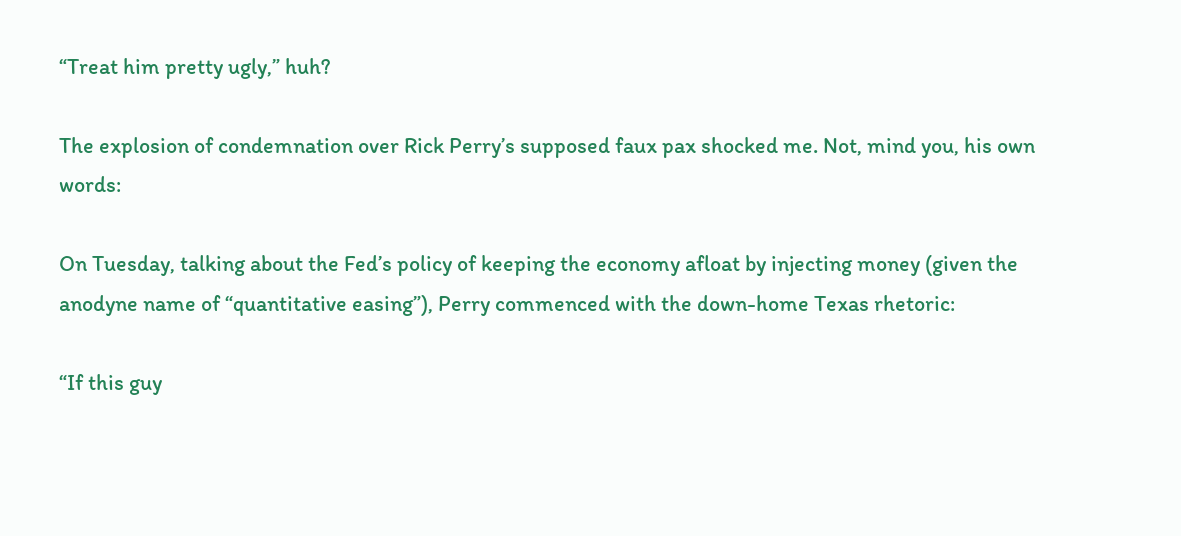“Treat him pretty ugly,” huh?

The explosion of condemnation over Rick Perry’s supposed faux pax shocked me. Not, mind you, his own words:

On Tuesday, talking about the Fed’s policy of keeping the economy afloat by injecting money (given the anodyne name of “quantitative easing”), Perry commenced with the down-home Texas rhetoric:

“If this guy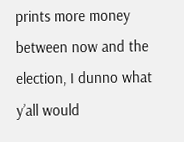prints more money between now and the election, I dunno what y’all would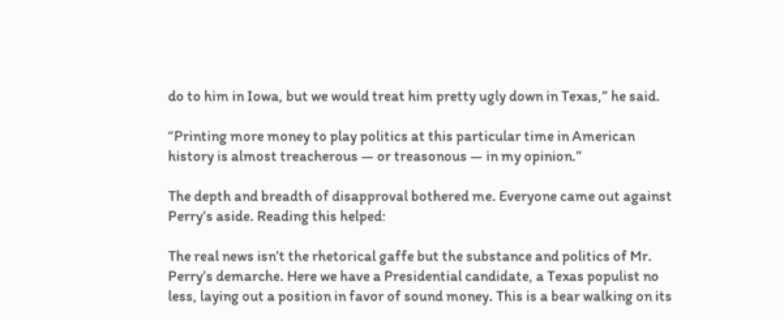do to him in Iowa, but we would treat him pretty ugly down in Texas,” he said.

“Printing more money to play politics at this particular time in American history is almost treacherous — or treasonous — in my opinion.”

The depth and breadth of disapproval bothered me. Everyone came out against Perry’s aside. Reading this helped:

The real news isn’t the rhetorical gaffe but the substance and politics of Mr. Perry’s demarche. Here we have a Presidential candidate, a Texas populist no less, laying out a position in favor of sound money. This is a bear walking on its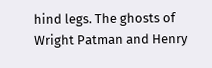hind legs. The ghosts of Wright Patman and Henry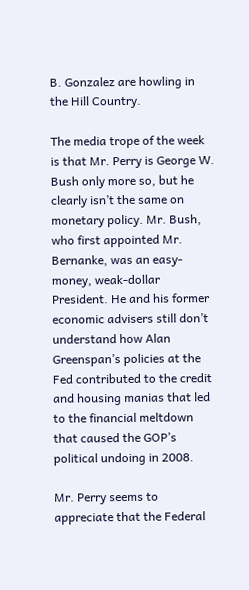B. Gonzalez are howling in the Hill Country.

The media trope of the week is that Mr. Perry is George W. Bush only more so, but he clearly isn’t the same on monetary policy. Mr. Bush, who first appointed Mr. Bernanke, was an easy-money, weak-dollar President. He and his former economic advisers still don’t understand how Alan Greenspan’s policies at the Fed contributed to the credit and housing manias that led to the financial meltdown that caused the GOP’s political undoing in 2008.

Mr. Perry seems to appreciate that the Federal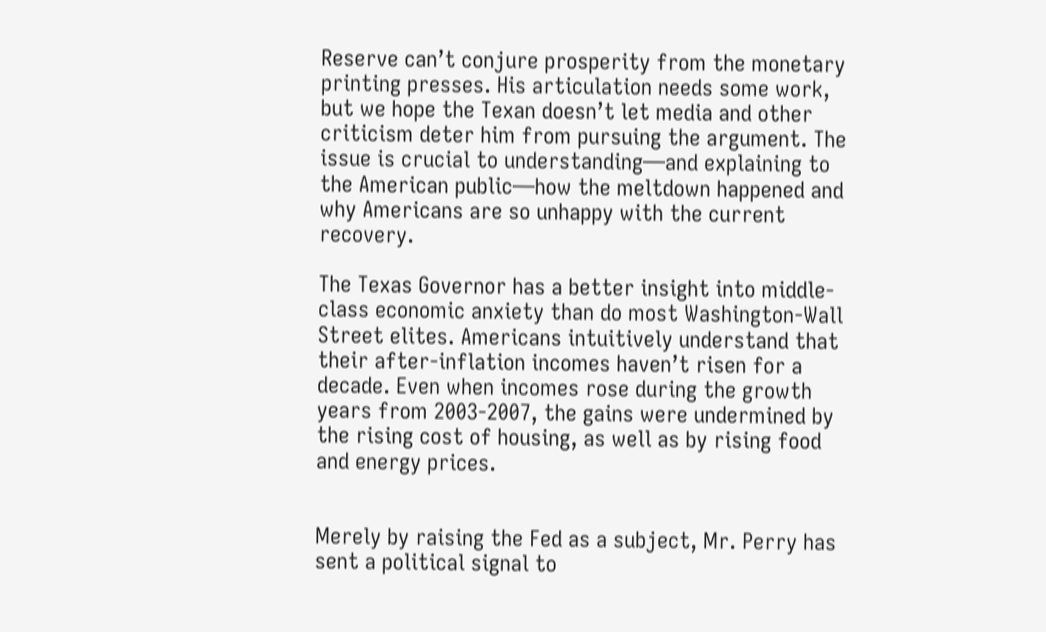Reserve can’t conjure prosperity from the monetary printing presses. His articulation needs some work, but we hope the Texan doesn’t let media and other criticism deter him from pursuing the argument. The issue is crucial to understanding—and explaining to the American public—how the meltdown happened and why Americans are so unhappy with the current recovery.

The Texas Governor has a better insight into middle-class economic anxiety than do most Washington-Wall Street elites. Americans intuitively understand that their after-inflation incomes haven’t risen for a decade. Even when incomes rose during the growth years from 2003-2007, the gains were undermined by the rising cost of housing, as well as by rising food and energy prices.


Merely by raising the Fed as a subject, Mr. Perry has sent a political signal to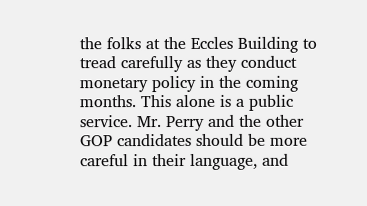the folks at the Eccles Building to tread carefully as they conduct monetary policy in the coming months. This alone is a public service. Mr. Perry and the other GOP candidates should be more careful in their language, and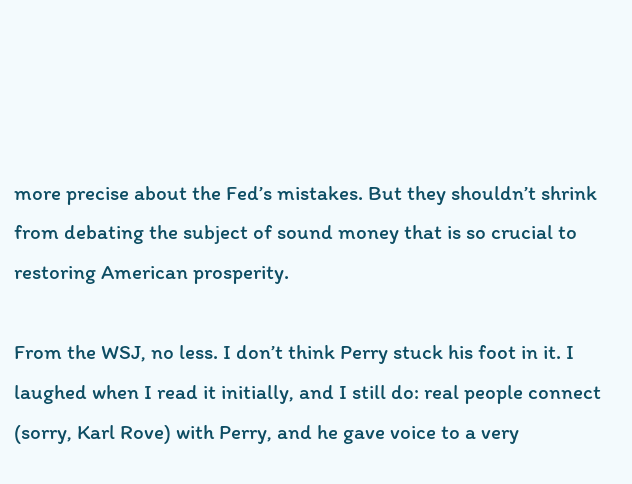more precise about the Fed’s mistakes. But they shouldn’t shrink from debating the subject of sound money that is so crucial to restoring American prosperity.

From the WSJ, no less. I don’t think Perry stuck his foot in it. I laughed when I read it initially, and I still do: real people connect (sorry, Karl Rove) with Perry, and he gave voice to a very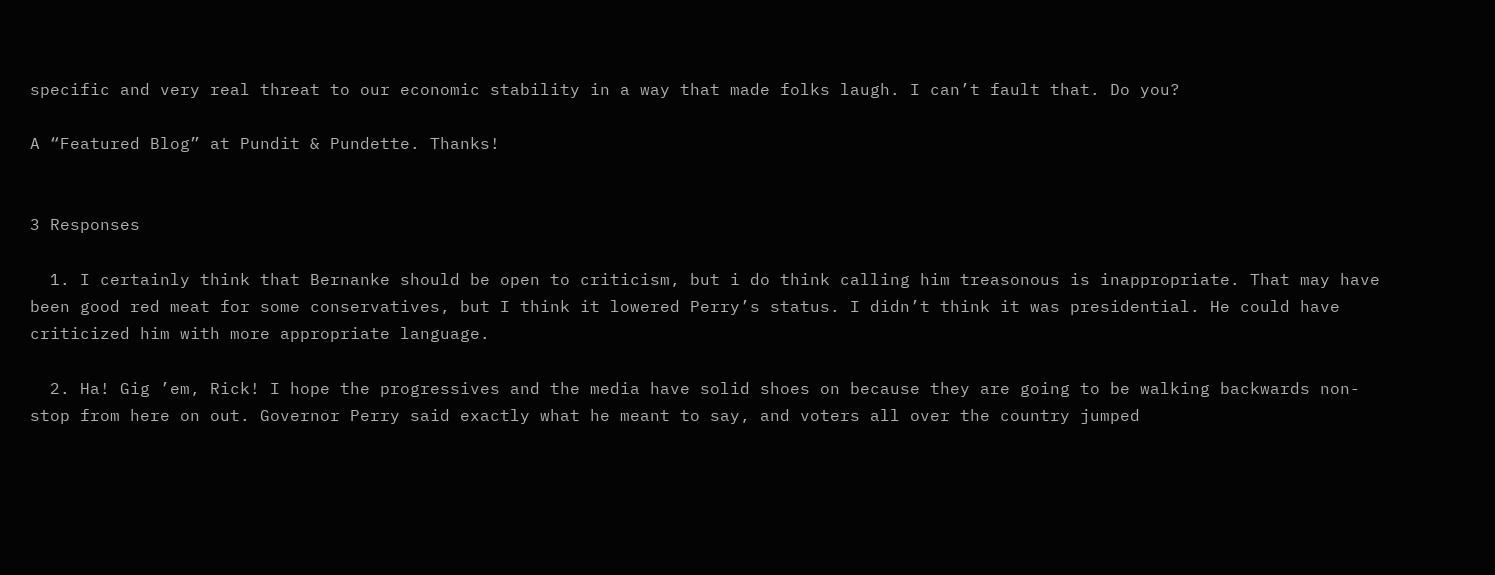specific and very real threat to our economic stability in a way that made folks laugh. I can’t fault that. Do you?

A “Featured Blog” at Pundit & Pundette. Thanks!


3 Responses

  1. I certainly think that Bernanke should be open to criticism, but i do think calling him treasonous is inappropriate. That may have been good red meat for some conservatives, but I think it lowered Perry’s status. I didn’t think it was presidential. He could have criticized him with more appropriate language.

  2. Ha! Gig ’em, Rick! I hope the progressives and the media have solid shoes on because they are going to be walking backwards non-stop from here on out. Governor Perry said exactly what he meant to say, and voters all over the country jumped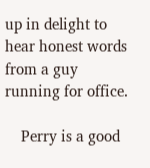up in delight to hear honest words from a guy running for office.

    Perry is a good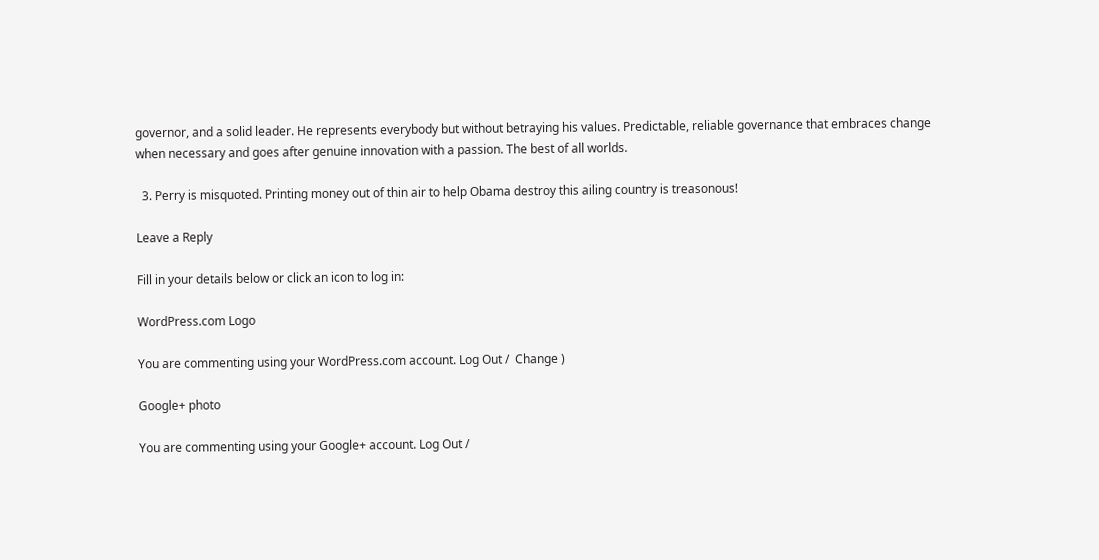governor, and a solid leader. He represents everybody but without betraying his values. Predictable, reliable governance that embraces change when necessary and goes after genuine innovation with a passion. The best of all worlds.

  3. Perry is misquoted. Printing money out of thin air to help Obama destroy this ailing country is treasonous!

Leave a Reply

Fill in your details below or click an icon to log in:

WordPress.com Logo

You are commenting using your WordPress.com account. Log Out /  Change )

Google+ photo

You are commenting using your Google+ account. Log Out /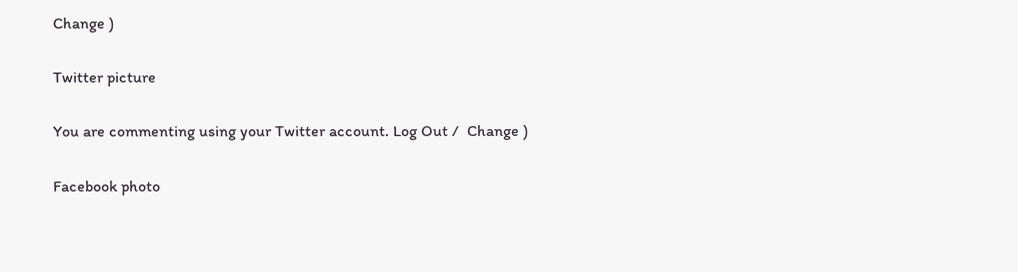Change )

Twitter picture

You are commenting using your Twitter account. Log Out /  Change )

Facebook photo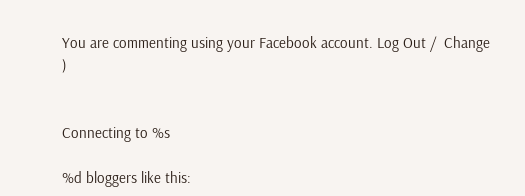You are commenting using your Facebook account. Log Out /  Change )


Connecting to %s

%d bloggers like this: